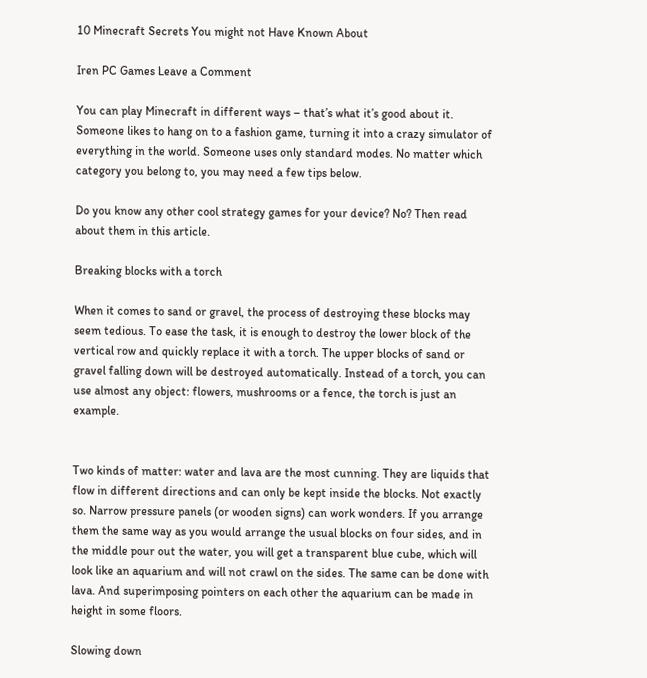10 Minecraft Secrets You might not Have Known About

Iren PC Games Leave a Comment

You can play Minecraft in different ways – that’s what it’s good about it. Someone likes to hang on to a fashion game, turning it into a crazy simulator of everything in the world. Someone uses only standard modes. No matter which category you belong to, you may need a few tips below.

Do you know any other cool strategy games for your device? No? Then read about them in this article.

Breaking blocks with a torch

When it comes to sand or gravel, the process of destroying these blocks may seem tedious. To ease the task, it is enough to destroy the lower block of the vertical row and quickly replace it with a torch. The upper blocks of sand or gravel falling down will be destroyed automatically. Instead of a torch, you can use almost any object: flowers, mushrooms or a fence, the torch is just an example.


Two kinds of matter: water and lava are the most cunning. They are liquids that flow in different directions and can only be kept inside the blocks. Not exactly so. Narrow pressure panels (or wooden signs) can work wonders. If you arrange them the same way as you would arrange the usual blocks on four sides, and in the middle pour out the water, you will get a transparent blue cube, which will look like an aquarium and will not crawl on the sides. The same can be done with lava. And superimposing pointers on each other the aquarium can be made in height in some floors.

Slowing down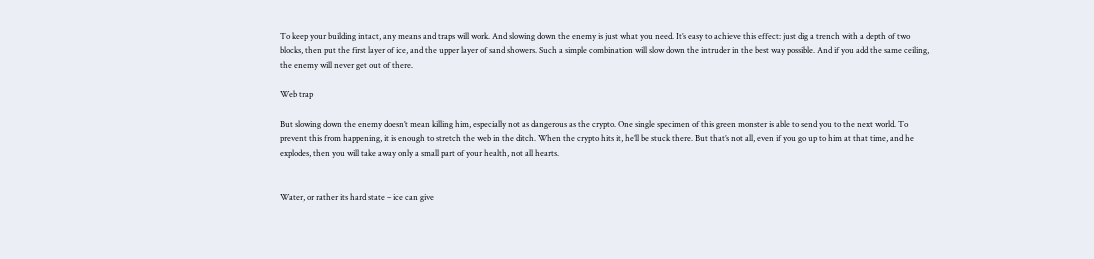To keep your building intact, any means and traps will work. And slowing down the enemy is just what you need. It’s easy to achieve this effect: just dig a trench with a depth of two blocks, then put the first layer of ice, and the upper layer of sand showers. Such a simple combination will slow down the intruder in the best way possible. And if you add the same ceiling, the enemy will never get out of there.

Web trap

But slowing down the enemy doesn’t mean killing him, especially not as dangerous as the crypto. One single specimen of this green monster is able to send you to the next world. To prevent this from happening, it is enough to stretch the web in the ditch. When the crypto hits it, he’ll be stuck there. But that’s not all, even if you go up to him at that time, and he explodes, then you will take away only a small part of your health, not all hearts.


Water, or rather its hard state – ice can give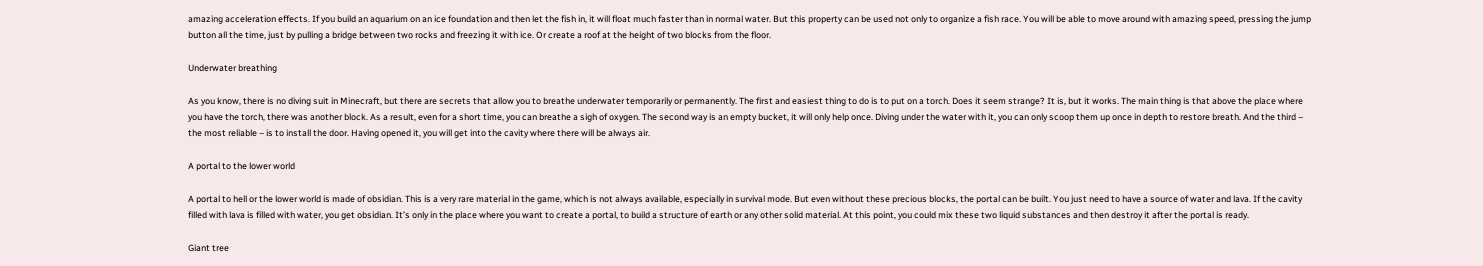amazing acceleration effects. If you build an aquarium on an ice foundation and then let the fish in, it will float much faster than in normal water. But this property can be used not only to organize a fish race. You will be able to move around with amazing speed, pressing the jump button all the time, just by pulling a bridge between two rocks and freezing it with ice. Or create a roof at the height of two blocks from the floor.

Underwater breathing

As you know, there is no diving suit in Minecraft, but there are secrets that allow you to breathe underwater temporarily or permanently. The first and easiest thing to do is to put on a torch. Does it seem strange? It is, but it works. The main thing is that above the place where you have the torch, there was another block. As a result, even for a short time, you can breathe a sigh of oxygen. The second way is an empty bucket, it will only help once. Diving under the water with it, you can only scoop them up once in depth to restore breath. And the third – the most reliable – is to install the door. Having opened it, you will get into the cavity where there will be always air.

A portal to the lower world

A portal to hell or the lower world is made of obsidian. This is a very rare material in the game, which is not always available, especially in survival mode. But even without these precious blocks, the portal can be built. You just need to have a source of water and lava. If the cavity filled with lava is filled with water, you get obsidian. It’s only in the place where you want to create a portal, to build a structure of earth or any other solid material. At this point, you could mix these two liquid substances and then destroy it after the portal is ready.

Giant tree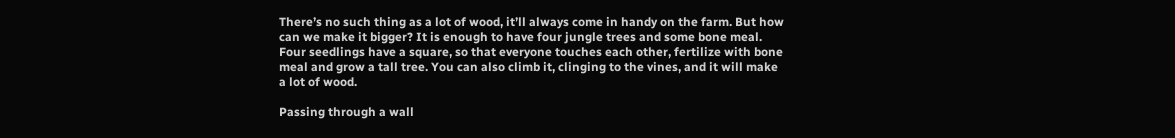There’s no such thing as a lot of wood, it’ll always come in handy on the farm. But how can we make it bigger? It is enough to have four jungle trees and some bone meal. Four seedlings have a square, so that everyone touches each other, fertilize with bone meal and grow a tall tree. You can also climb it, clinging to the vines, and it will make a lot of wood.

Passing through a wall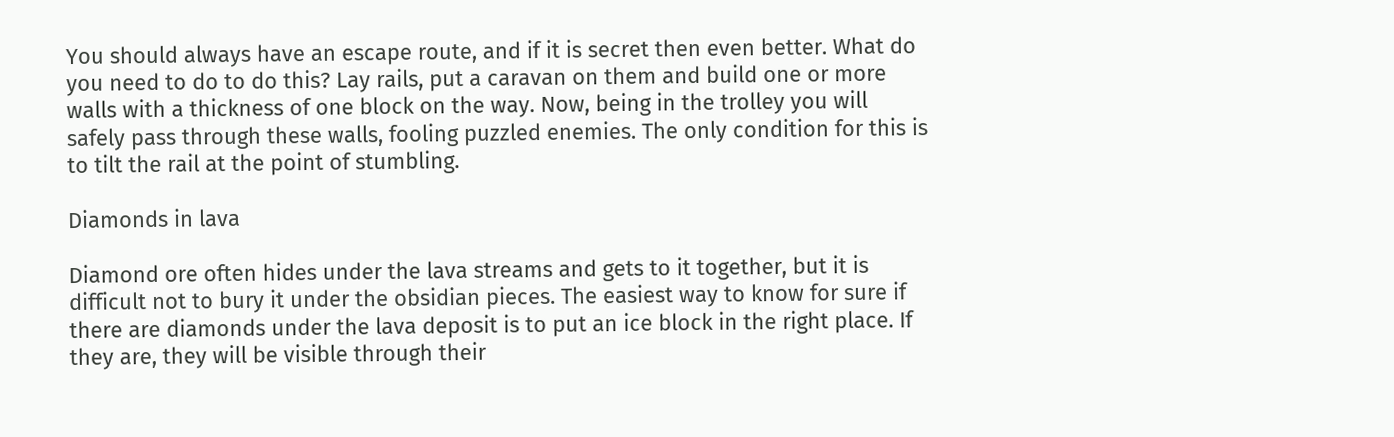You should always have an escape route, and if it is secret then even better. What do you need to do to do this? Lay rails, put a caravan on them and build one or more walls with a thickness of one block on the way. Now, being in the trolley you will safely pass through these walls, fooling puzzled enemies. The only condition for this is to tilt the rail at the point of stumbling.

Diamonds in lava

Diamond ore often hides under the lava streams and gets to it together, but it is difficult not to bury it under the obsidian pieces. The easiest way to know for sure if there are diamonds under the lava deposit is to put an ice block in the right place. If they are, they will be visible through their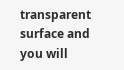transparent surface and you will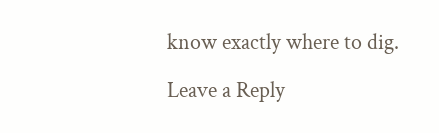know exactly where to dig.

Leave a Reply